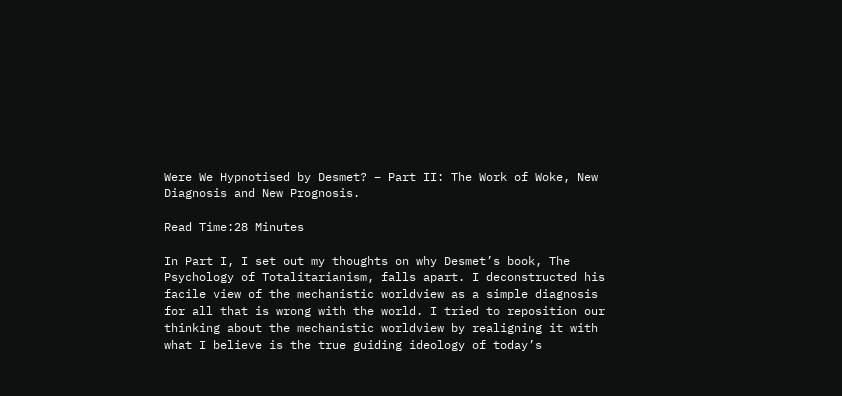Were We Hypnotised by Desmet? – Part II: The Work of Woke, New Diagnosis and New Prognosis.

Read Time:28 Minutes

In Part I, I set out my thoughts on why Desmet’s book, The Psychology of Totalitarianism, falls apart. I deconstructed his facile view of the mechanistic worldview as a simple diagnosis for all that is wrong with the world. I tried to reposition our thinking about the mechanistic worldview by realigning it with what I believe is the true guiding ideology of today’s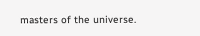masters of the universe.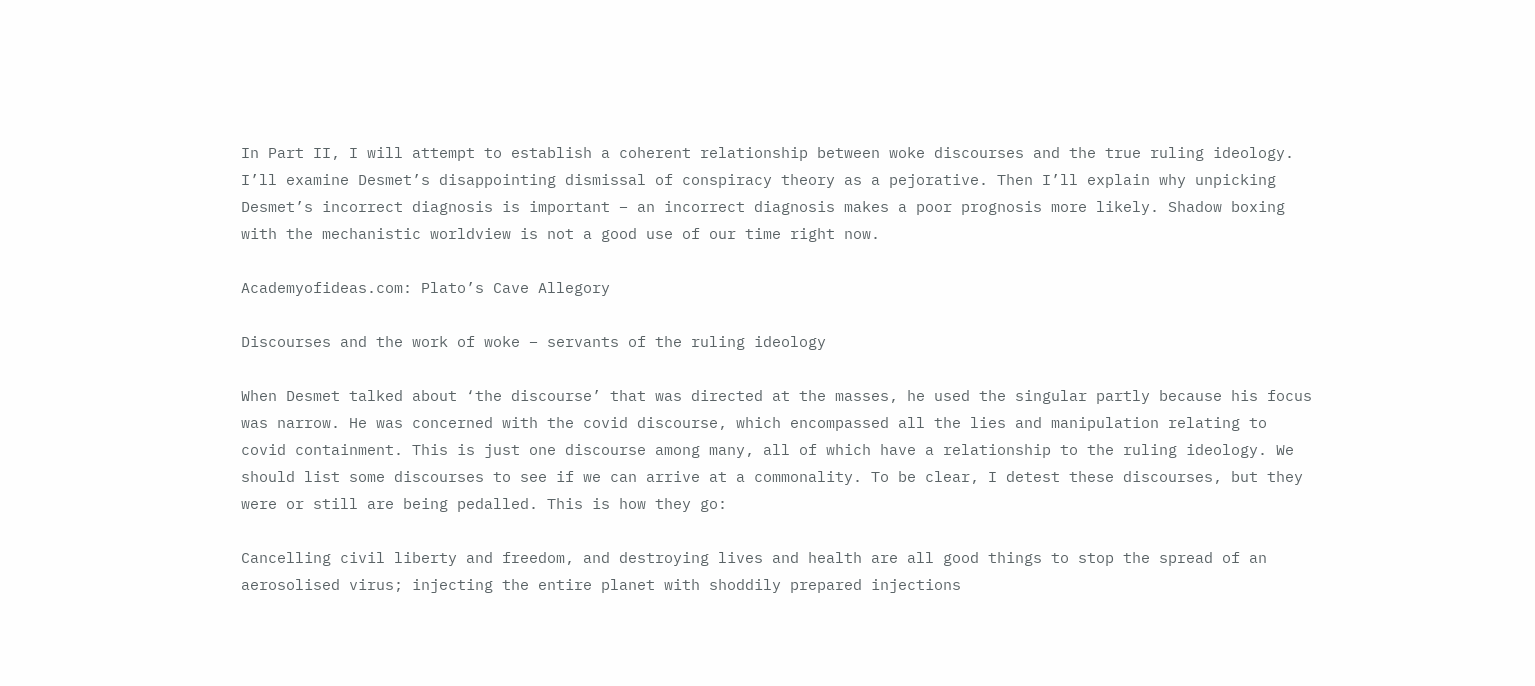In Part II, I will attempt to establish a coherent relationship between woke discourses and the true ruling ideology. I’ll examine Desmet’s disappointing dismissal of conspiracy theory as a pejorative. Then I’ll explain why unpicking Desmet’s incorrect diagnosis is important – an incorrect diagnosis makes a poor prognosis more likely. Shadow boxing with the mechanistic worldview is not a good use of our time right now.

Academyofideas.com: Plato’s Cave Allegory

Discourses and the work of woke – servants of the ruling ideology

When Desmet talked about ‘the discourse’ that was directed at the masses, he used the singular partly because his focus was narrow. He was concerned with the covid discourse, which encompassed all the lies and manipulation relating to covid containment. This is just one discourse among many, all of which have a relationship to the ruling ideology. We should list some discourses to see if we can arrive at a commonality. To be clear, I detest these discourses, but they were or still are being pedalled. This is how they go:

Cancelling civil liberty and freedom, and destroying lives and health are all good things to stop the spread of an aerosolised virus; injecting the entire planet with shoddily prepared injections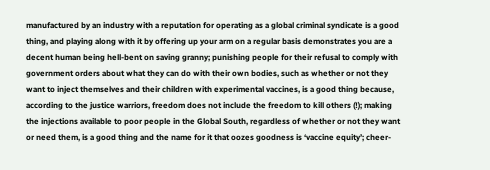manufactured by an industry with a reputation for operating as a global criminal syndicate is a good thing, and playing along with it by offering up your arm on a regular basis demonstrates you are a decent human being hell-bent on saving granny; punishing people for their refusal to comply with government orders about what they can do with their own bodies, such as whether or not they want to inject themselves and their children with experimental vaccines, is a good thing because, according to the justice warriors, freedom does not include the freedom to kill others (!); making the injections available to poor people in the Global South, regardless of whether or not they want or need them, is a good thing and the name for it that oozes goodness is ‘vaccine equity’; cheer-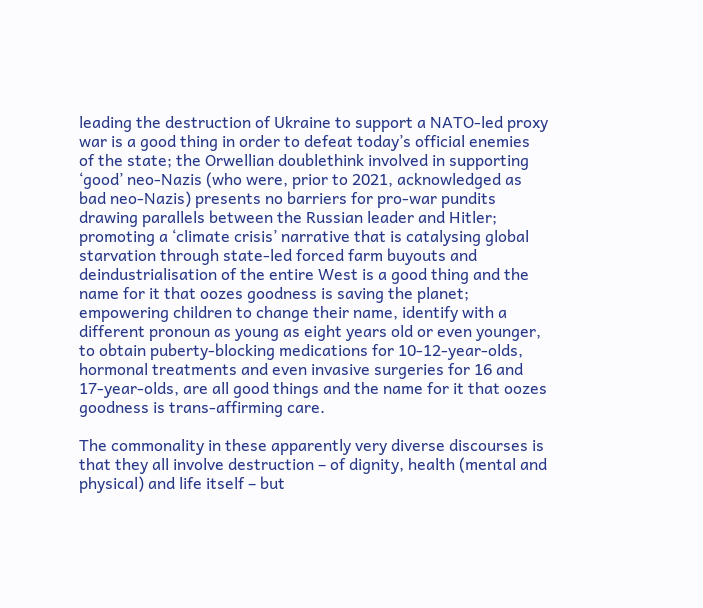leading the destruction of Ukraine to support a NATO-led proxy war is a good thing in order to defeat today’s official enemies of the state; the Orwellian doublethink involved in supporting ‘good’ neo-Nazis (who were, prior to 2021, acknowledged as bad neo-Nazis) presents no barriers for pro-war pundits drawing parallels between the Russian leader and Hitler; promoting a ‘climate crisis’ narrative that is catalysing global starvation through state-led forced farm buyouts and deindustrialisation of the entire West is a good thing and the name for it that oozes goodness is saving the planet; empowering children to change their name, identify with a different pronoun as young as eight years old or even younger, to obtain puberty-blocking medications for 10-12-year-olds, hormonal treatments and even invasive surgeries for 16 and 17-year-olds, are all good things and the name for it that oozes goodness is trans-affirming care.

The commonality in these apparently very diverse discourses is that they all involve destruction – of dignity, health (mental and physical) and life itself – but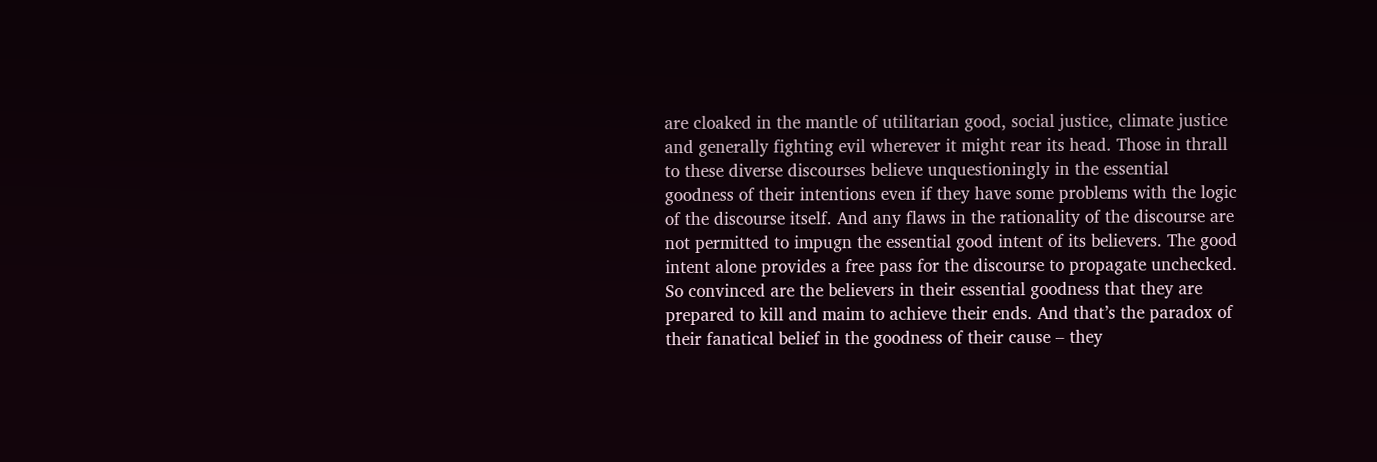are cloaked in the mantle of utilitarian good, social justice, climate justice and generally fighting evil wherever it might rear its head. Those in thrall to these diverse discourses believe unquestioningly in the essential goodness of their intentions even if they have some problems with the logic of the discourse itself. And any flaws in the rationality of the discourse are not permitted to impugn the essential good intent of its believers. The good intent alone provides a free pass for the discourse to propagate unchecked. So convinced are the believers in their essential goodness that they are prepared to kill and maim to achieve their ends. And that’s the paradox of their fanatical belief in the goodness of their cause – they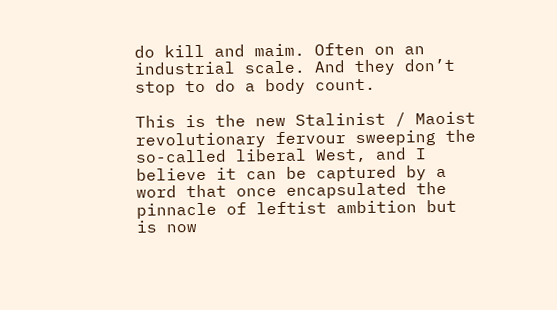do kill and maim. Often on an industrial scale. And they don’t stop to do a body count.

This is the new Stalinist / Maoist revolutionary fervour sweeping the so-called liberal West, and I believe it can be captured by a word that once encapsulated the pinnacle of leftist ambition but is now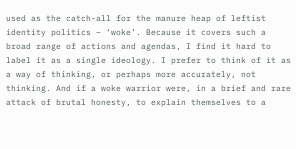used as the catch-all for the manure heap of leftist identity politics – ‘woke’. Because it covers such a broad range of actions and agendas, I find it hard to label it as a single ideology. I prefer to think of it as a way of thinking, or perhaps more accurately, not thinking. And if a woke warrior were, in a brief and rare attack of brutal honesty, to explain themselves to a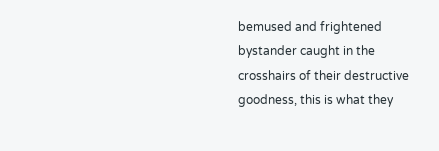bemused and frightened bystander caught in the crosshairs of their destructive goodness, this is what they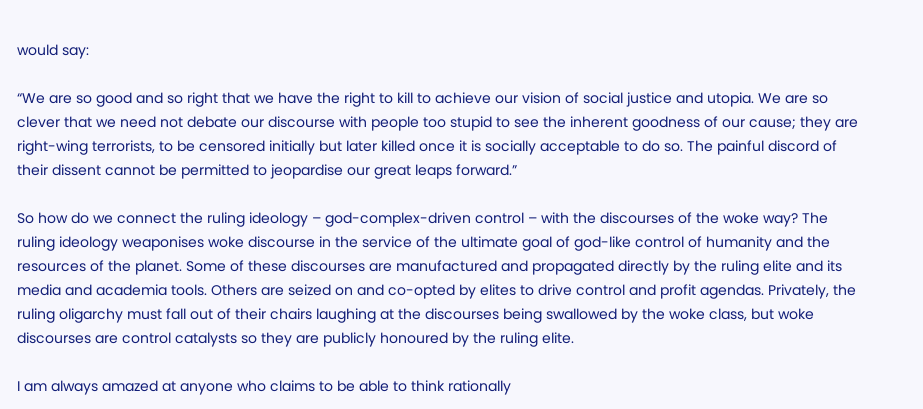would say:

“We are so good and so right that we have the right to kill to achieve our vision of social justice and utopia. We are so clever that we need not debate our discourse with people too stupid to see the inherent goodness of our cause; they are right-wing terrorists, to be censored initially but later killed once it is socially acceptable to do so. The painful discord of their dissent cannot be permitted to jeopardise our great leaps forward.”

So how do we connect the ruling ideology – god-complex-driven control – with the discourses of the woke way? The ruling ideology weaponises woke discourse in the service of the ultimate goal of god-like control of humanity and the resources of the planet. Some of these discourses are manufactured and propagated directly by the ruling elite and its media and academia tools. Others are seized on and co-opted by elites to drive control and profit agendas. Privately, the ruling oligarchy must fall out of their chairs laughing at the discourses being swallowed by the woke class, but woke discourses are control catalysts so they are publicly honoured by the ruling elite.

I am always amazed at anyone who claims to be able to think rationally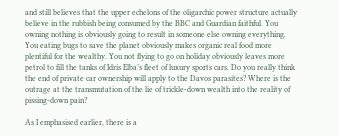and still believes that the upper echelons of the oligarchic power structure actually believe in the rubbish being consumed by the BBC and Guardian faithful. You owning nothing is obviously going to result in someone else owning everything. You eating bugs to save the planet obviously makes organic real food more plentiful for the wealthy. You not flying to go on holiday obviously leaves more petrol to fill the tanks of Idris Elba’s fleet of luxury sports cars. Do you really think the end of private car ownership will apply to the Davos parasites? Where is the outrage at the transmutation of the lie of trickle-down wealth into the reality of pissing-down pain?

As I emphasised earlier, there is a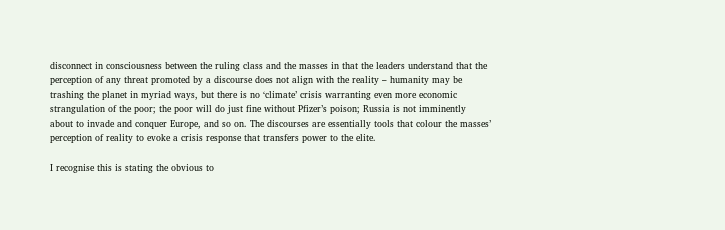disconnect in consciousness between the ruling class and the masses in that the leaders understand that the perception of any threat promoted by a discourse does not align with the reality – humanity may be trashing the planet in myriad ways, but there is no ‘climate’ crisis warranting even more economic strangulation of the poor; the poor will do just fine without Pfizer’s poison; Russia is not imminently about to invade and conquer Europe, and so on. The discourses are essentially tools that colour the masses’ perception of reality to evoke a crisis response that transfers power to the elite.

I recognise this is stating the obvious to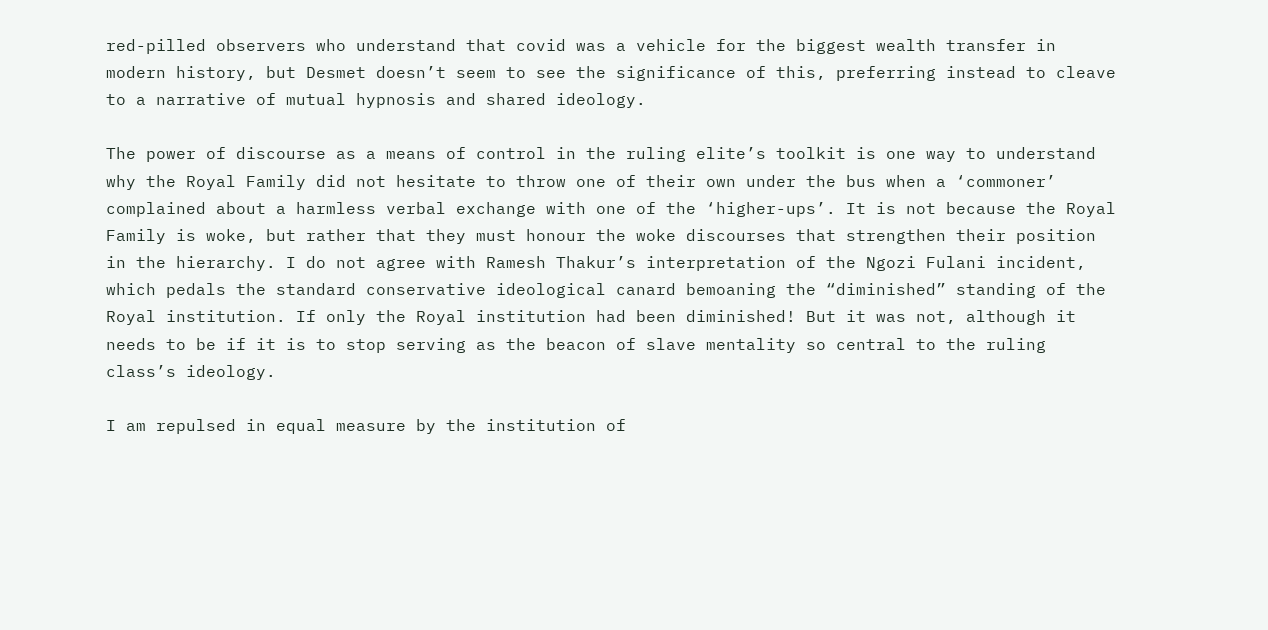red-pilled observers who understand that covid was a vehicle for the biggest wealth transfer in modern history, but Desmet doesn’t seem to see the significance of this, preferring instead to cleave to a narrative of mutual hypnosis and shared ideology.

The power of discourse as a means of control in the ruling elite’s toolkit is one way to understand why the Royal Family did not hesitate to throw one of their own under the bus when a ‘commoner’ complained about a harmless verbal exchange with one of the ‘higher-ups’. It is not because the Royal Family is woke, but rather that they must honour the woke discourses that strengthen their position in the hierarchy. I do not agree with Ramesh Thakur’s interpretation of the Ngozi Fulani incident, which pedals the standard conservative ideological canard bemoaning the “diminished” standing of the Royal institution. If only the Royal institution had been diminished! But it was not, although it needs to be if it is to stop serving as the beacon of slave mentality so central to the ruling class’s ideology.

I am repulsed in equal measure by the institution of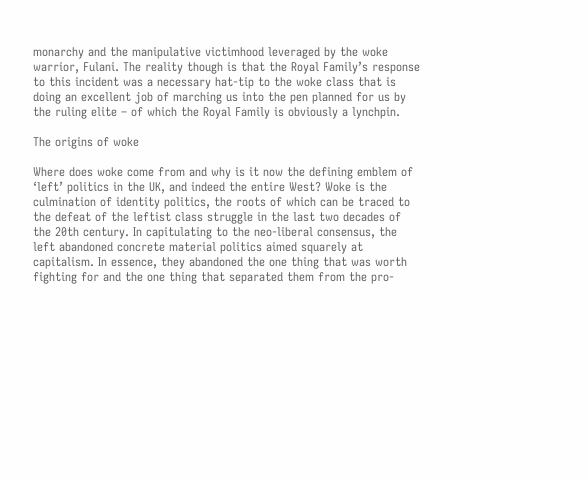monarchy and the manipulative victimhood leveraged by the woke warrior, Fulani. The reality though is that the Royal Family’s response to this incident was a necessary hat-tip to the woke class that is doing an excellent job of marching us into the pen planned for us by the ruling elite – of which the Royal Family is obviously a lynchpin.

The origins of woke

Where does woke come from and why is it now the defining emblem of ‘left’ politics in the UK, and indeed the entire West? Woke is the culmination of identity politics, the roots of which can be traced to the defeat of the leftist class struggle in the last two decades of the 20th century. In capitulating to the neo-liberal consensus, the left abandoned concrete material politics aimed squarely at capitalism. In essence, they abandoned the one thing that was worth fighting for and the one thing that separated them from the pro-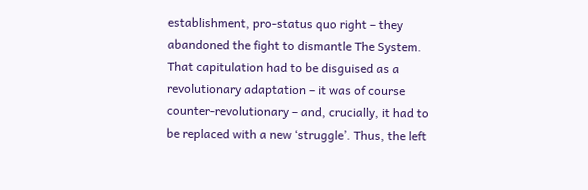establishment, pro-status quo right – they abandoned the fight to dismantle The System. That capitulation had to be disguised as a revolutionary adaptation – it was of course counter-revolutionary – and, crucially, it had to be replaced with a new ‘struggle’. Thus, the left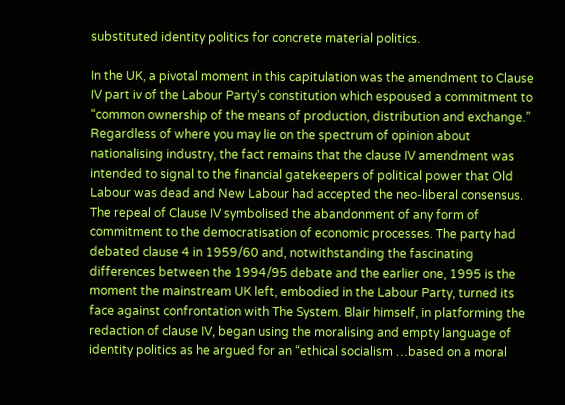substituted identity politics for concrete material politics.

In the UK, a pivotal moment in this capitulation was the amendment to Clause IV part iv of the Labour Party’s constitution which espoused a commitment to “common ownership of the means of production, distribution and exchange.” Regardless of where you may lie on the spectrum of opinion about nationalising industry, the fact remains that the clause IV amendment was intended to signal to the financial gatekeepers of political power that Old Labour was dead and New Labour had accepted the neo-liberal consensus. The repeal of Clause IV symbolised the abandonment of any form of commitment to the democratisation of economic processes. The party had debated clause 4 in 1959/60 and, notwithstanding the fascinating differences between the 1994/95 debate and the earlier one, 1995 is the moment the mainstream UK left, embodied in the Labour Party, turned its face against confrontation with The System. Blair himself, in platforming the redaction of clause IV, began using the moralising and empty language of identity politics as he argued for an “ethical socialism …based on a moral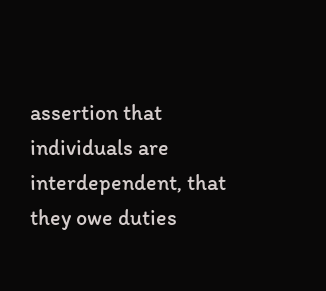assertion that individuals are interdependent, that they owe duties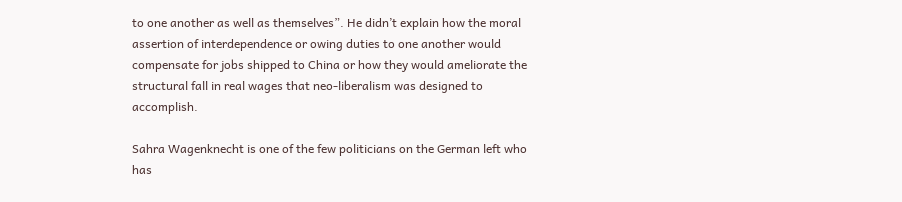to one another as well as themselves”. He didn’t explain how the moral assertion of interdependence or owing duties to one another would compensate for jobs shipped to China or how they would ameliorate the structural fall in real wages that neo-liberalism was designed to accomplish.

Sahra Wagenknecht is one of the few politicians on the German left who has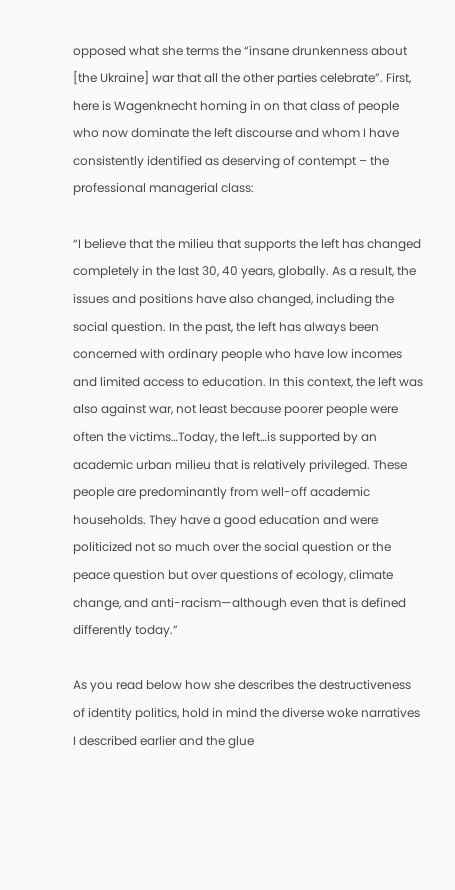opposed what she terms the “insane drunkenness about [the Ukraine] war that all the other parties celebrate”. First, here is Wagenknecht homing in on that class of people who now dominate the left discourse and whom I have consistently identified as deserving of contempt – the professional managerial class:

“I believe that the milieu that supports the left has changed completely in the last 30, 40 years, globally. As a result, the issues and positions have also changed, including the social question. In the past, the left has always been concerned with ordinary people who have low incomes and limited access to education. In this context, the left was also against war, not least because poorer people were often the victims…Today, the left…is supported by an academic urban milieu that is relatively privileged. These people are predominantly from well-off academic households. They have a good education and were politicized not so much over the social question or the peace question but over questions of ecology, climate change, and anti-racism—although even that is defined differently today.”

As you read below how she describes the destructiveness of identity politics, hold in mind the diverse woke narratives I described earlier and the glue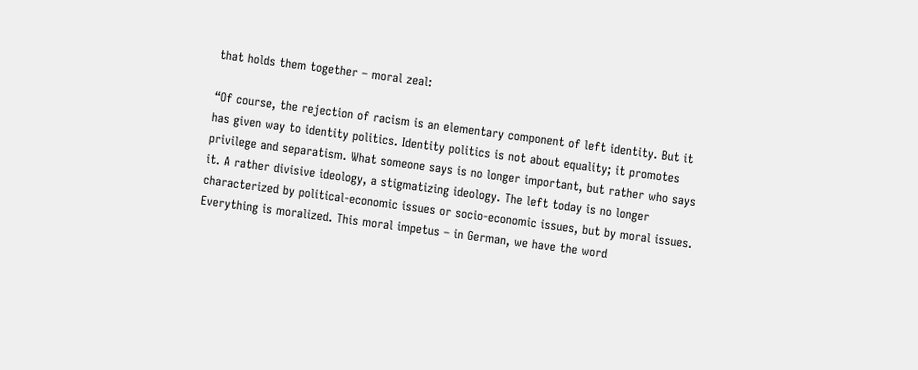that holds them together – moral zeal:

“Of course, the rejection of racism is an elementary component of left identity. But it has given way to identity politics. Identity politics is not about equality; it promotes privilege and separatism. What someone says is no longer important, but rather who says it. A rather divisive ideology, a stigmatizing ideology. The left today is no longer characterized by political-economic issues or socio-economic issues, but by moral issues. Everything is moralized. This moral impetus – in German, we have the word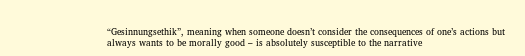“Gesinnungsethik”, meaning when someone doesn’t consider the consequences of one’s actions but always wants to be morally good – is absolutely susceptible to the narrative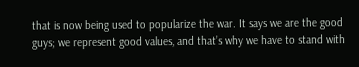that is now being used to popularize the war. It says we are the good guys; we represent good values, and that’s why we have to stand with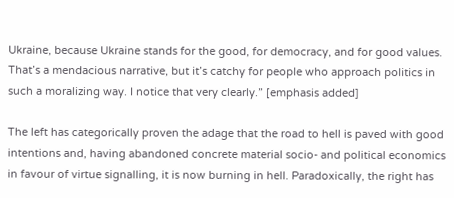Ukraine, because Ukraine stands for the good, for democracy, and for good values. That’s a mendacious narrative, but it’s catchy for people who approach politics in such a moralizing way. I notice that very clearly.” [emphasis added]

The left has categorically proven the adage that the road to hell is paved with good intentions and, having abandoned concrete material socio- and political economics in favour of virtue signalling, it is now burning in hell. Paradoxically, the right has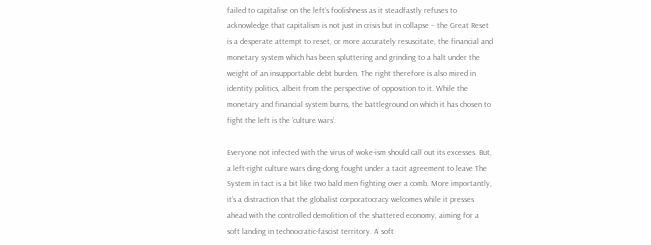failed to capitalise on the left’s foolishness as it steadfastly refuses to acknowledge that capitalism is not just in crisis but in collapse – the Great Reset is a desperate attempt to reset, or more accurately resuscitate, the financial and monetary system which has been spluttering and grinding to a halt under the weight of an insupportable debt burden. The right therefore is also mired in identity politics, albeit from the perspective of opposition to it. While the monetary and financial system burns, the battleground on which it has chosen to fight the left is the ‘culture wars’.

Everyone not infected with the virus of woke-ism should call out its excesses. But, a left-right culture wars ding-dong fought under a tacit agreement to leave The System in tact is a bit like two bald men fighting over a comb. More importantly, it’s a distraction that the globalist corporatocracy welcomes while it presses ahead with the controlled demolition of the shattered economy, aiming for a soft landing in technocratic-fascist territory. A soft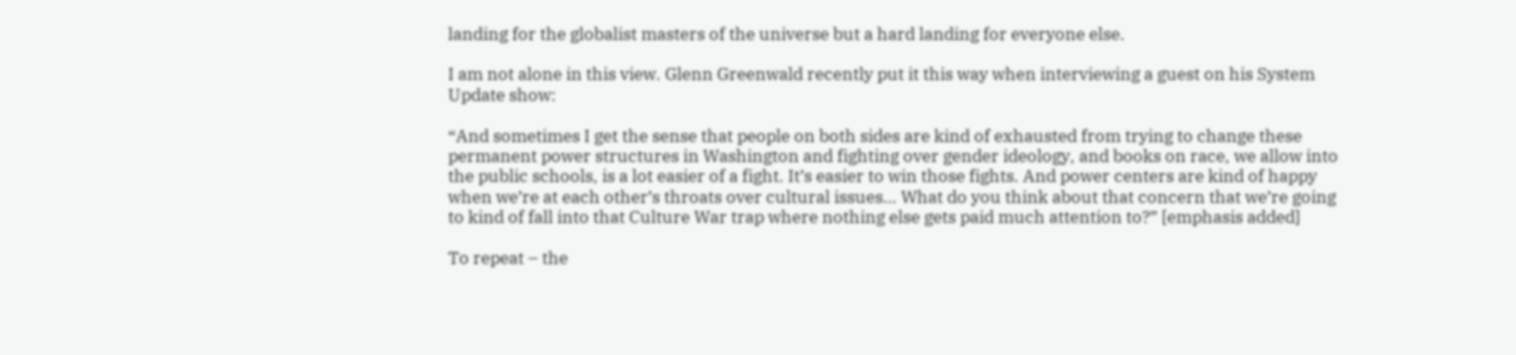landing for the globalist masters of the universe but a hard landing for everyone else.

I am not alone in this view. Glenn Greenwald recently put it this way when interviewing a guest on his System Update show:

“And sometimes I get the sense that people on both sides are kind of exhausted from trying to change these permanent power structures in Washington and fighting over gender ideology, and books on race, we allow into the public schools, is a lot easier of a fight. It’s easier to win those fights. And power centers are kind of happy when we’re at each other’s throats over cultural issues… What do you think about that concern that we’re going to kind of fall into that Culture War trap where nothing else gets paid much attention to?” [emphasis added]

To repeat – the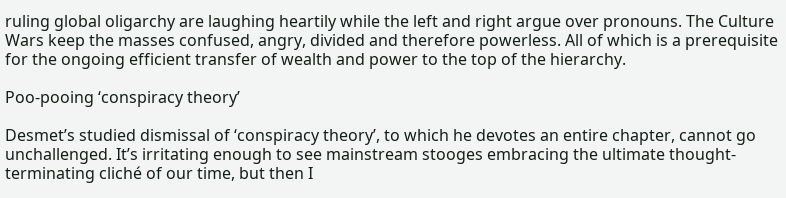ruling global oligarchy are laughing heartily while the left and right argue over pronouns. The Culture Wars keep the masses confused, angry, divided and therefore powerless. All of which is a prerequisite for the ongoing efficient transfer of wealth and power to the top of the hierarchy.

Poo-pooing ‘conspiracy theory’

Desmet’s studied dismissal of ‘conspiracy theory’, to which he devotes an entire chapter, cannot go unchallenged. It’s irritating enough to see mainstream stooges embracing the ultimate thought-terminating cliché of our time, but then I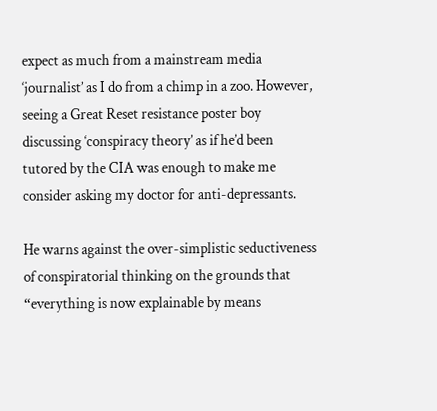expect as much from a mainstream media ‘journalist’ as I do from a chimp in a zoo. However, seeing a Great Reset resistance poster boy discussing ‘conspiracy theory’ as if he’d been tutored by the CIA was enough to make me consider asking my doctor for anti-depressants.

He warns against the over-simplistic seductiveness of conspiratorial thinking on the grounds that “everything is now explainable by means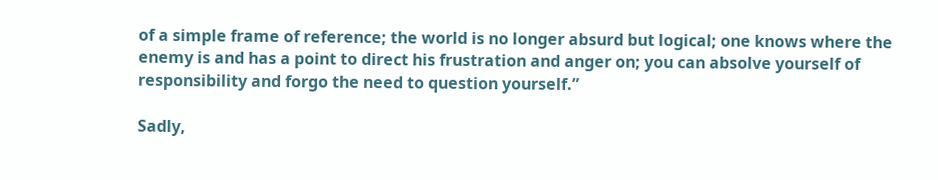of a simple frame of reference; the world is no longer absurd but logical; one knows where the enemy is and has a point to direct his frustration and anger on; you can absolve yourself of responsibility and forgo the need to question yourself.”

Sadly,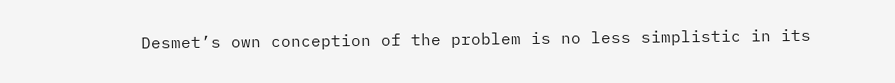Desmet’s own conception of the problem is no less simplistic in its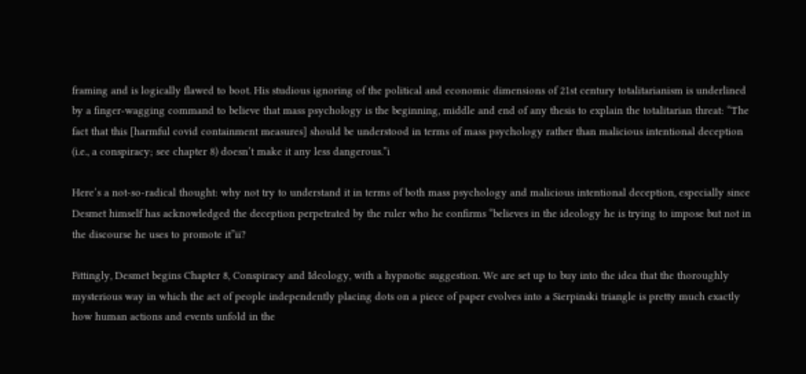framing and is logically flawed to boot. His studious ignoring of the political and economic dimensions of 21st century totalitarianism is underlined by a finger-wagging command to believe that mass psychology is the beginning, middle and end of any thesis to explain the totalitarian threat: “The fact that this [harmful covid containment measures] should be understood in terms of mass psychology rather than malicious intentional deception (i.e., a conspiracy; see chapter 8) doesn’t make it any less dangerous.”i

Here’s a not-so-radical thought: why not try to understand it in terms of both mass psychology and malicious intentional deception, especially since Desmet himself has acknowledged the deception perpetrated by the ruler who he confirms “believes in the ideology he is trying to impose but not in the discourse he uses to promote it”ii?

Fittingly, Desmet begins Chapter 8, Conspiracy and Ideology, with a hypnotic suggestion. We are set up to buy into the idea that the thoroughly mysterious way in which the act of people independently placing dots on a piece of paper evolves into a Sierpinski triangle is pretty much exactly how human actions and events unfold in the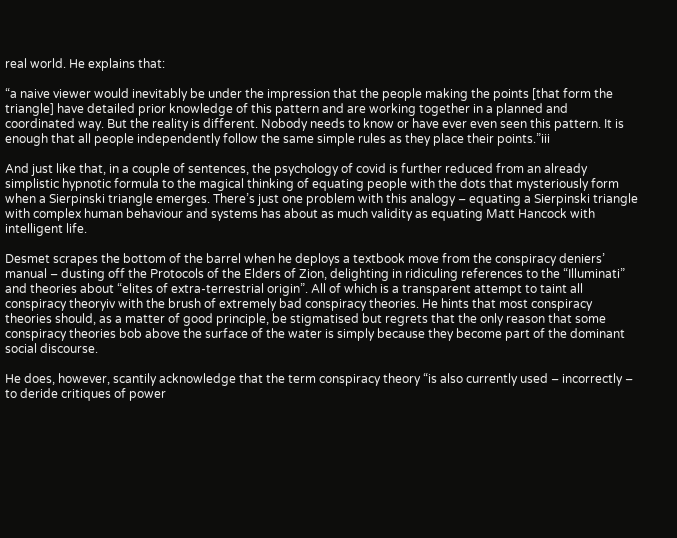real world. He explains that:

“a naive viewer would inevitably be under the impression that the people making the points [that form the triangle] have detailed prior knowledge of this pattern and are working together in a planned and coordinated way. But the reality is different. Nobody needs to know or have ever even seen this pattern. It is enough that all people independently follow the same simple rules as they place their points.”iii

And just like that, in a couple of sentences, the psychology of covid is further reduced from an already simplistic hypnotic formula to the magical thinking of equating people with the dots that mysteriously form when a Sierpinski triangle emerges. There’s just one problem with this analogy – equating a Sierpinski triangle with complex human behaviour and systems has about as much validity as equating Matt Hancock with intelligent life.

Desmet scrapes the bottom of the barrel when he deploys a textbook move from the conspiracy deniers’ manual – dusting off the Protocols of the Elders of Zion, delighting in ridiculing references to the “Illuminati” and theories about “elites of extra-terrestrial origin”. All of which is a transparent attempt to taint all conspiracy theoryiv with the brush of extremely bad conspiracy theories. He hints that most conspiracy theories should, as a matter of good principle, be stigmatised but regrets that the only reason that some conspiracy theories bob above the surface of the water is simply because they become part of the dominant social discourse.

He does, however, scantily acknowledge that the term conspiracy theory “is also currently used – incorrectly – to deride critiques of power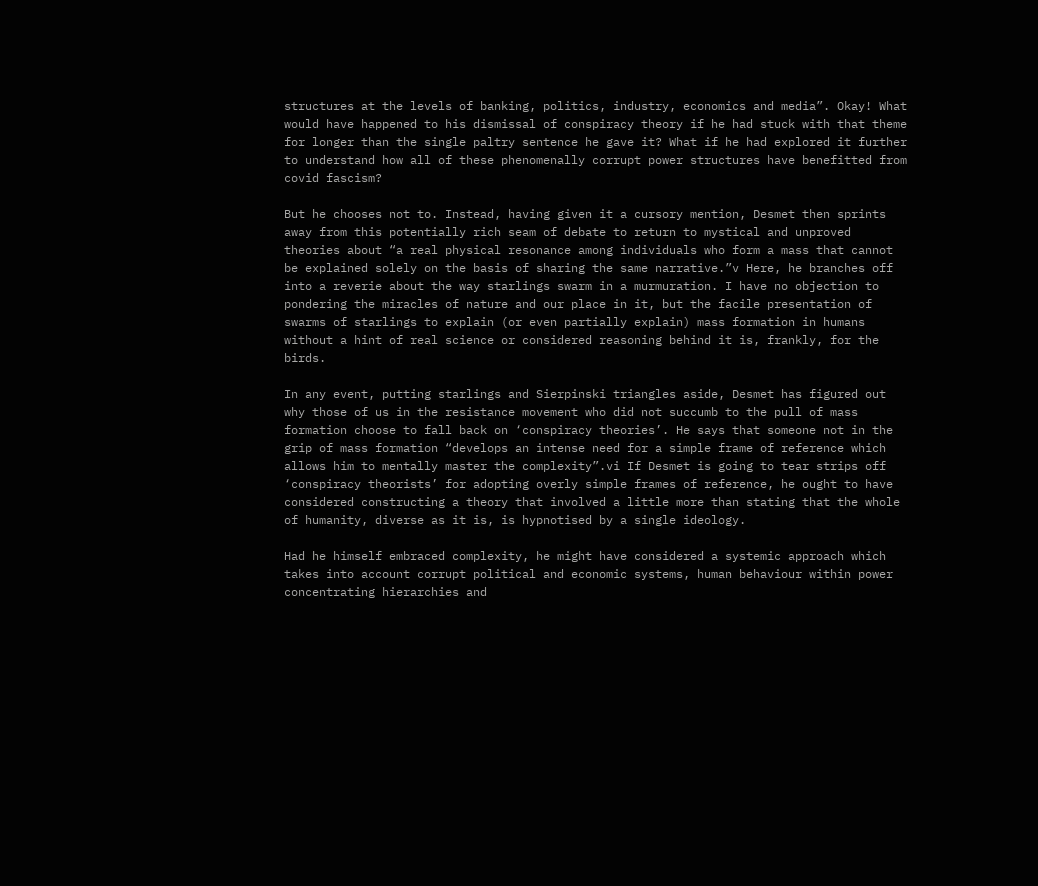structures at the levels of banking, politics, industry, economics and media”. Okay! What would have happened to his dismissal of conspiracy theory if he had stuck with that theme for longer than the single paltry sentence he gave it? What if he had explored it further to understand how all of these phenomenally corrupt power structures have benefitted from covid fascism?

But he chooses not to. Instead, having given it a cursory mention, Desmet then sprints away from this potentially rich seam of debate to return to mystical and unproved theories about “a real physical resonance among individuals who form a mass that cannot be explained solely on the basis of sharing the same narrative.”v Here, he branches off into a reverie about the way starlings swarm in a murmuration. I have no objection to pondering the miracles of nature and our place in it, but the facile presentation of swarms of starlings to explain (or even partially explain) mass formation in humans without a hint of real science or considered reasoning behind it is, frankly, for the birds.

In any event, putting starlings and Sierpinski triangles aside, Desmet has figured out why those of us in the resistance movement who did not succumb to the pull of mass formation choose to fall back on ‘conspiracy theories’. He says that someone not in the grip of mass formation “develops an intense need for a simple frame of reference which allows him to mentally master the complexity”.vi If Desmet is going to tear strips off ‘conspiracy theorists’ for adopting overly simple frames of reference, he ought to have considered constructing a theory that involved a little more than stating that the whole of humanity, diverse as it is, is hypnotised by a single ideology.

Had he himself embraced complexity, he might have considered a systemic approach which takes into account corrupt political and economic systems, human behaviour within power concentrating hierarchies and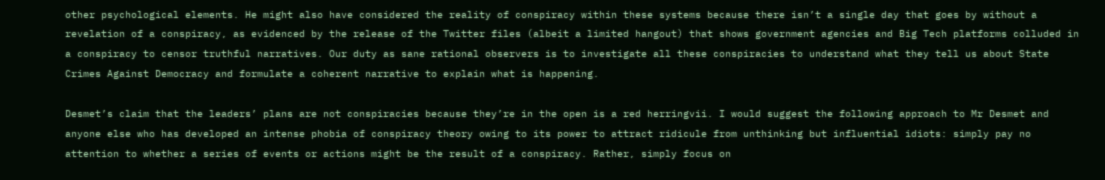other psychological elements. He might also have considered the reality of conspiracy within these systems because there isn’t a single day that goes by without a revelation of a conspiracy, as evidenced by the release of the Twitter files (albeit a limited hangout) that shows government agencies and Big Tech platforms colluded in a conspiracy to censor truthful narratives. Our duty as sane rational observers is to investigate all these conspiracies to understand what they tell us about State Crimes Against Democracy and formulate a coherent narrative to explain what is happening.

Desmet’s claim that the leaders’ plans are not conspiracies because they’re in the open is a red herringvii. I would suggest the following approach to Mr Desmet and anyone else who has developed an intense phobia of conspiracy theory owing to its power to attract ridicule from unthinking but influential idiots: simply pay no attention to whether a series of events or actions might be the result of a conspiracy. Rather, simply focus on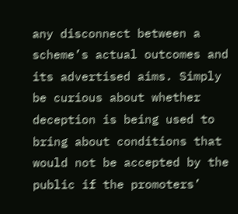any disconnect between a scheme’s actual outcomes and its advertised aims. Simply be curious about whether deception is being used to bring about conditions that would not be accepted by the public if the promoters’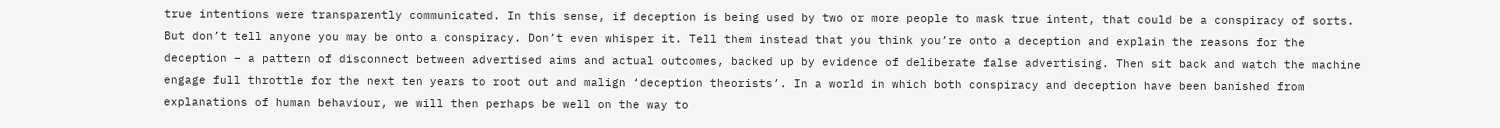true intentions were transparently communicated. In this sense, if deception is being used by two or more people to mask true intent, that could be a conspiracy of sorts. But don’t tell anyone you may be onto a conspiracy. Don’t even whisper it. Tell them instead that you think you’re onto a deception and explain the reasons for the deception – a pattern of disconnect between advertised aims and actual outcomes, backed up by evidence of deliberate false advertising. Then sit back and watch the machine engage full throttle for the next ten years to root out and malign ‘deception theorists’. In a world in which both conspiracy and deception have been banished from explanations of human behaviour, we will then perhaps be well on the way to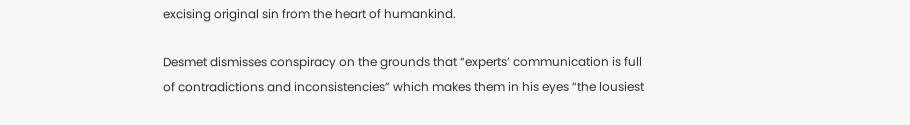excising original sin from the heart of humankind.

Desmet dismisses conspiracy on the grounds that “experts’ communication is full of contradictions and inconsistencies” which makes them in his eyes “the lousiest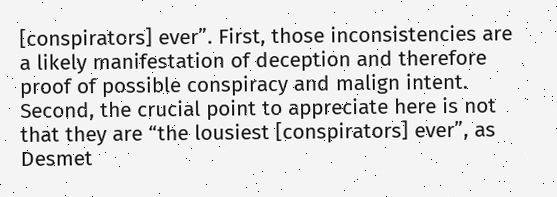[conspirators] ever”. First, those inconsistencies are a likely manifestation of deception and therefore proof of possible conspiracy and malign intent. Second, the crucial point to appreciate here is not that they are “the lousiest [conspirators] ever”, as Desmet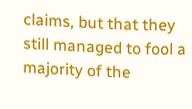claims, but that they still managed to fool a majority of the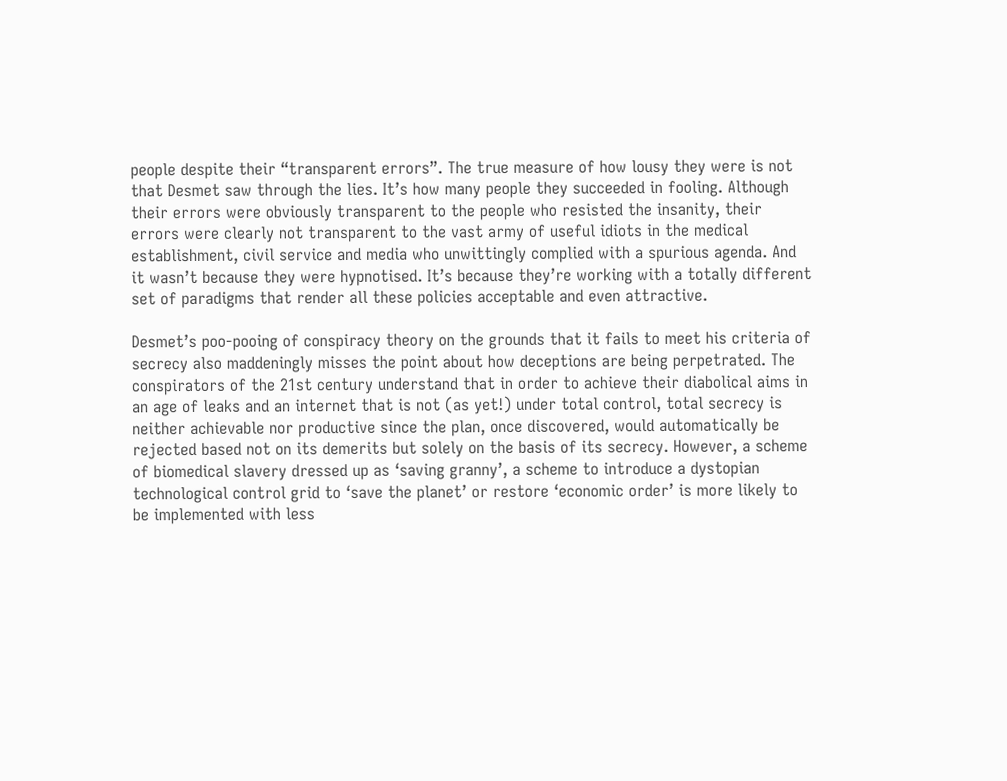people despite their “transparent errors”. The true measure of how lousy they were is not that Desmet saw through the lies. It’s how many people they succeeded in fooling. Although their errors were obviously transparent to the people who resisted the insanity, their errors were clearly not transparent to the vast army of useful idiots in the medical establishment, civil service and media who unwittingly complied with a spurious agenda. And it wasn’t because they were hypnotised. It’s because they’re working with a totally different set of paradigms that render all these policies acceptable and even attractive.

Desmet’s poo-pooing of conspiracy theory on the grounds that it fails to meet his criteria of secrecy also maddeningly misses the point about how deceptions are being perpetrated. The conspirators of the 21st century understand that in order to achieve their diabolical aims in an age of leaks and an internet that is not (as yet!) under total control, total secrecy is neither achievable nor productive since the plan, once discovered, would automatically be rejected based not on its demerits but solely on the basis of its secrecy. However, a scheme of biomedical slavery dressed up as ‘saving granny’, a scheme to introduce a dystopian technological control grid to ‘save the planet’ or restore ‘economic order’ is more likely to be implemented with less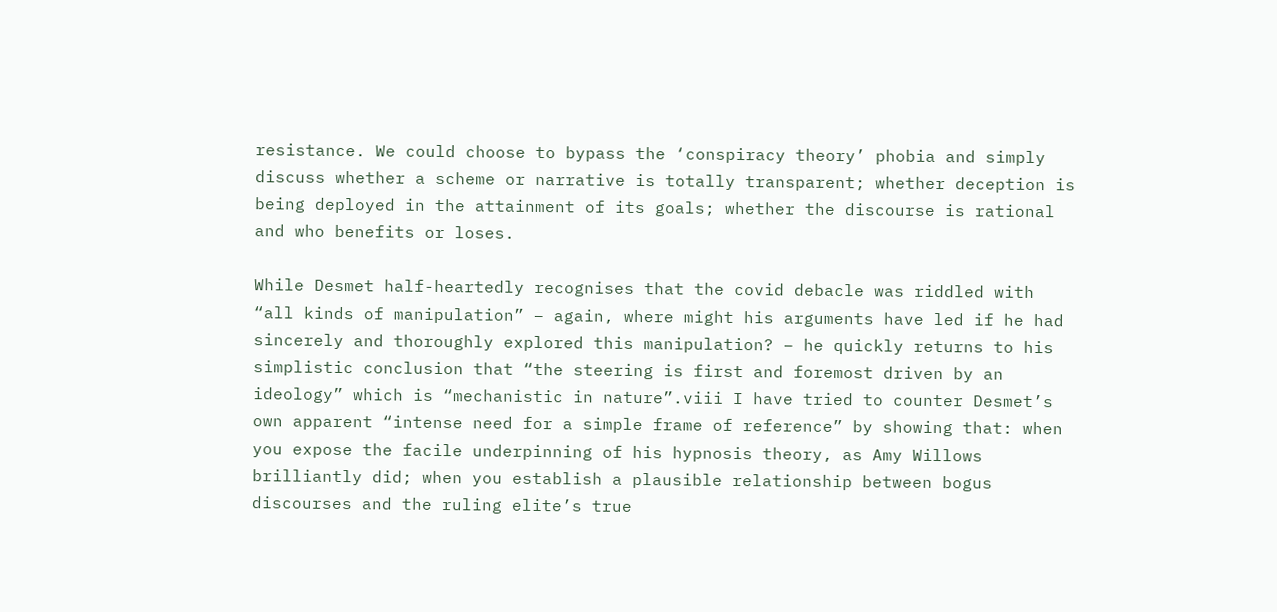resistance. We could choose to bypass the ‘conspiracy theory’ phobia and simply discuss whether a scheme or narrative is totally transparent; whether deception is being deployed in the attainment of its goals; whether the discourse is rational and who benefits or loses.

While Desmet half-heartedly recognises that the covid debacle was riddled with “all kinds of manipulation” – again, where might his arguments have led if he had sincerely and thoroughly explored this manipulation? – he quickly returns to his simplistic conclusion that “the steering is first and foremost driven by an ideology” which is “mechanistic in nature”.viii I have tried to counter Desmet’s own apparent “intense need for a simple frame of reference” by showing that: when you expose the facile underpinning of his hypnosis theory, as Amy Willows brilliantly did; when you establish a plausible relationship between bogus discourses and the ruling elite’s true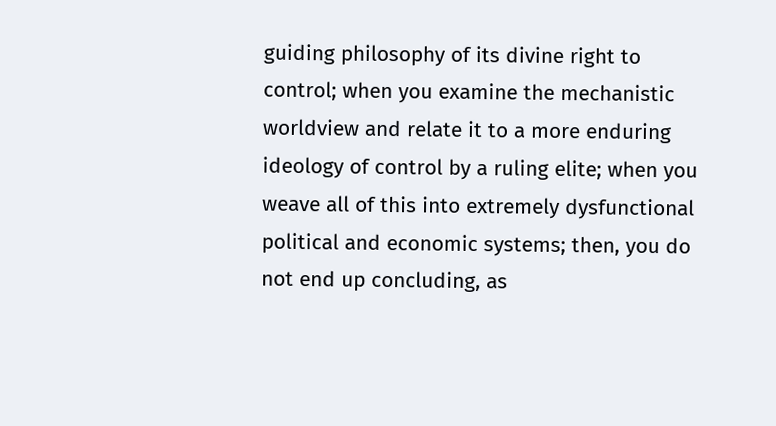guiding philosophy of its divine right to control; when you examine the mechanistic worldview and relate it to a more enduring ideology of control by a ruling elite; when you weave all of this into extremely dysfunctional political and economic systems; then, you do not end up concluding, as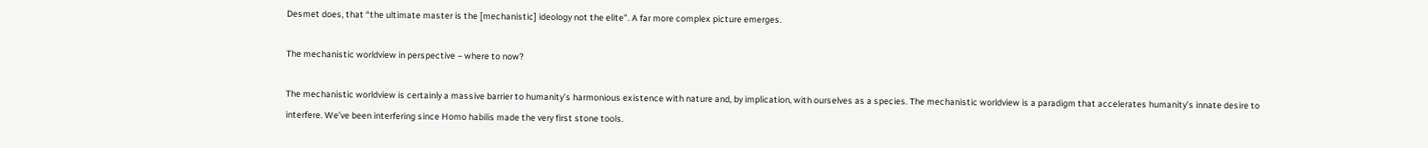Desmet does, that “the ultimate master is the [mechanistic] ideology not the elite”. A far more complex picture emerges.

The mechanistic worldview in perspective – where to now?

The mechanistic worldview is certainly a massive barrier to humanity’s harmonious existence with nature and, by implication, with ourselves as a species. The mechanistic worldview is a paradigm that accelerates humanity’s innate desire to interfere. We’ve been interfering since Homo habilis made the very first stone tools.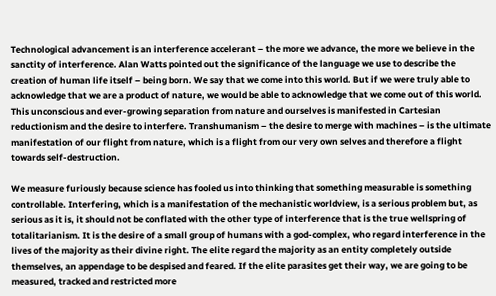Technological advancement is an interference accelerant – the more we advance, the more we believe in the sanctity of interference. Alan Watts pointed out the significance of the language we use to describe the creation of human life itself – being born. We say that we come into this world. But if we were truly able to acknowledge that we are a product of nature, we would be able to acknowledge that we come out of this world. This unconscious and ever-growing separation from nature and ourselves is manifested in Cartesian reductionism and the desire to interfere. Transhumanism – the desire to merge with machines – is the ultimate manifestation of our flight from nature, which is a flight from our very own selves and therefore a flight towards self-destruction.

We measure furiously because science has fooled us into thinking that something measurable is something controllable. Interfering, which is a manifestation of the mechanistic worldview, is a serious problem but, as serious as it is, it should not be conflated with the other type of interference that is the true wellspring of totalitarianism. It is the desire of a small group of humans with a god-complex, who regard interference in the lives of the majority as their divine right. The elite regard the majority as an entity completely outside themselves, an appendage to be despised and feared. If the elite parasites get their way, we are going to be measured, tracked and restricted more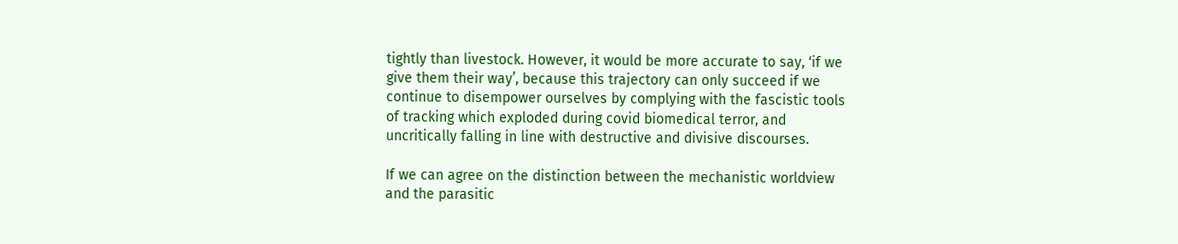tightly than livestock. However, it would be more accurate to say, ‘if we give them their way’, because this trajectory can only succeed if we continue to disempower ourselves by complying with the fascistic tools of tracking which exploded during covid biomedical terror, and uncritically falling in line with destructive and divisive discourses.

If we can agree on the distinction between the mechanistic worldview and the parasitic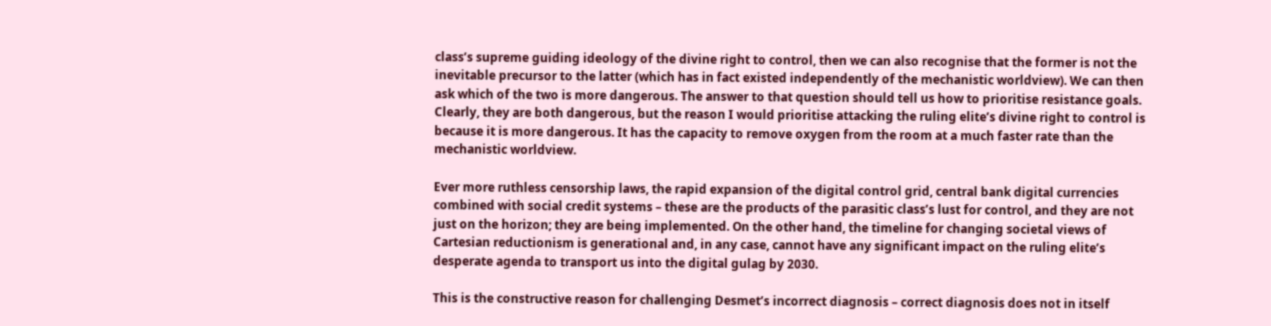class’s supreme guiding ideology of the divine right to control, then we can also recognise that the former is not the inevitable precursor to the latter (which has in fact existed independently of the mechanistic worldview). We can then ask which of the two is more dangerous. The answer to that question should tell us how to prioritise resistance goals. Clearly, they are both dangerous, but the reason I would prioritise attacking the ruling elite’s divine right to control is because it is more dangerous. It has the capacity to remove oxygen from the room at a much faster rate than the mechanistic worldview.

Ever more ruthless censorship laws, the rapid expansion of the digital control grid, central bank digital currencies combined with social credit systems – these are the products of the parasitic class’s lust for control, and they are not just on the horizon; they are being implemented. On the other hand, the timeline for changing societal views of Cartesian reductionism is generational and, in any case, cannot have any significant impact on the ruling elite’s desperate agenda to transport us into the digital gulag by 2030.

This is the constructive reason for challenging Desmet’s incorrect diagnosis – correct diagnosis does not in itself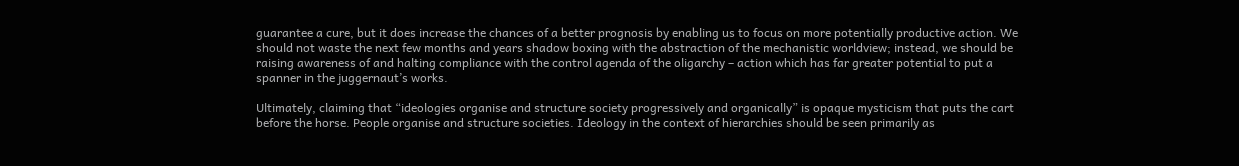guarantee a cure, but it does increase the chances of a better prognosis by enabling us to focus on more potentially productive action. We should not waste the next few months and years shadow boxing with the abstraction of the mechanistic worldview; instead, we should be raising awareness of and halting compliance with the control agenda of the oligarchy – action which has far greater potential to put a spanner in the juggernaut’s works.

Ultimately, claiming that “ideologies organise and structure society progressively and organically” is opaque mysticism that puts the cart before the horse. People organise and structure societies. Ideology in the context of hierarchies should be seen primarily as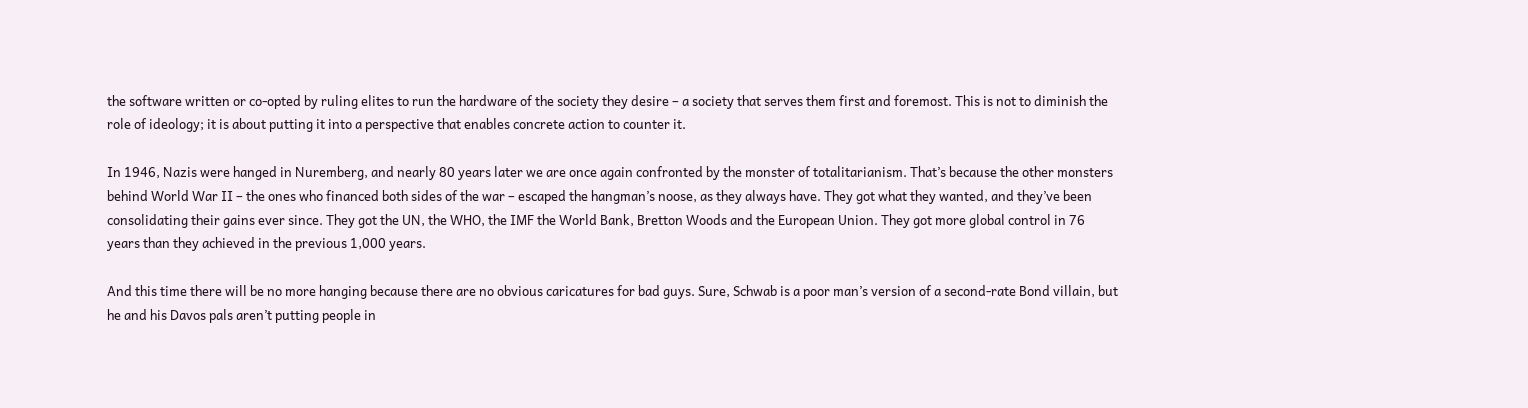the software written or co-opted by ruling elites to run the hardware of the society they desire – a society that serves them first and foremost. This is not to diminish the role of ideology; it is about putting it into a perspective that enables concrete action to counter it.

In 1946, Nazis were hanged in Nuremberg, and nearly 80 years later we are once again confronted by the monster of totalitarianism. That’s because the other monsters behind World War II – the ones who financed both sides of the war – escaped the hangman’s noose, as they always have. They got what they wanted, and they’ve been consolidating their gains ever since. They got the UN, the WHO, the IMF the World Bank, Bretton Woods and the European Union. They got more global control in 76 years than they achieved in the previous 1,000 years.

And this time there will be no more hanging because there are no obvious caricatures for bad guys. Sure, Schwab is a poor man’s version of a second-rate Bond villain, but he and his Davos pals aren’t putting people in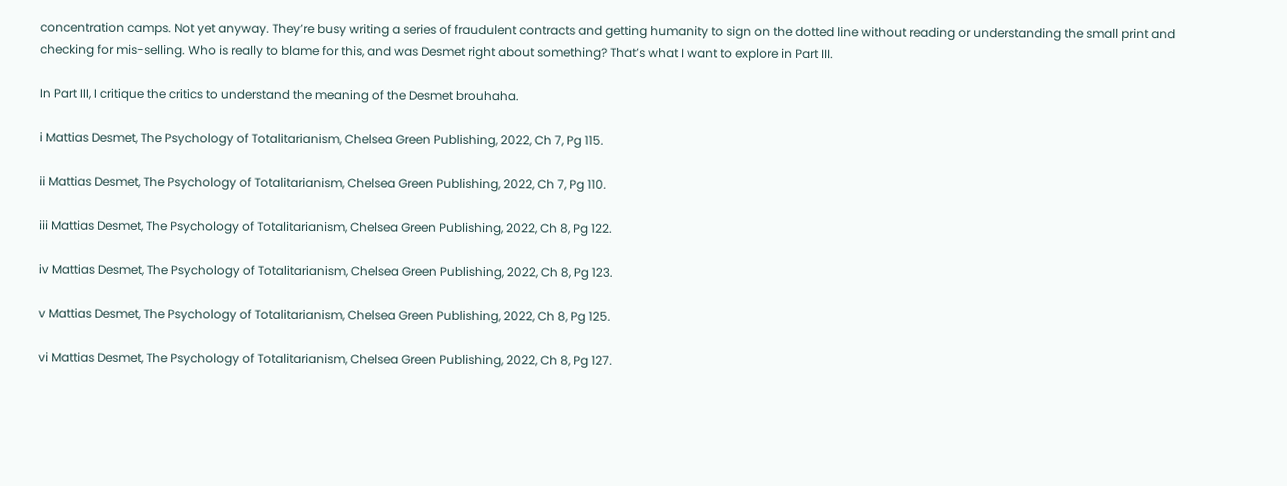concentration camps. Not yet anyway. They’re busy writing a series of fraudulent contracts and getting humanity to sign on the dotted line without reading or understanding the small print and checking for mis-selling. Who is really to blame for this, and was Desmet right about something? That’s what I want to explore in Part III.

In Part III, I critique the critics to understand the meaning of the Desmet brouhaha.

i Mattias Desmet, The Psychology of Totalitarianism, Chelsea Green Publishing, 2022, Ch 7, Pg 115.

ii Mattias Desmet, The Psychology of Totalitarianism, Chelsea Green Publishing, 2022, Ch 7, Pg 110.

iii Mattias Desmet, The Psychology of Totalitarianism, Chelsea Green Publishing, 2022, Ch 8, Pg 122.

iv Mattias Desmet, The Psychology of Totalitarianism, Chelsea Green Publishing, 2022, Ch 8, Pg 123.

v Mattias Desmet, The Psychology of Totalitarianism, Chelsea Green Publishing, 2022, Ch 8, Pg 125.

vi Mattias Desmet, The Psychology of Totalitarianism, Chelsea Green Publishing, 2022, Ch 8, Pg 127.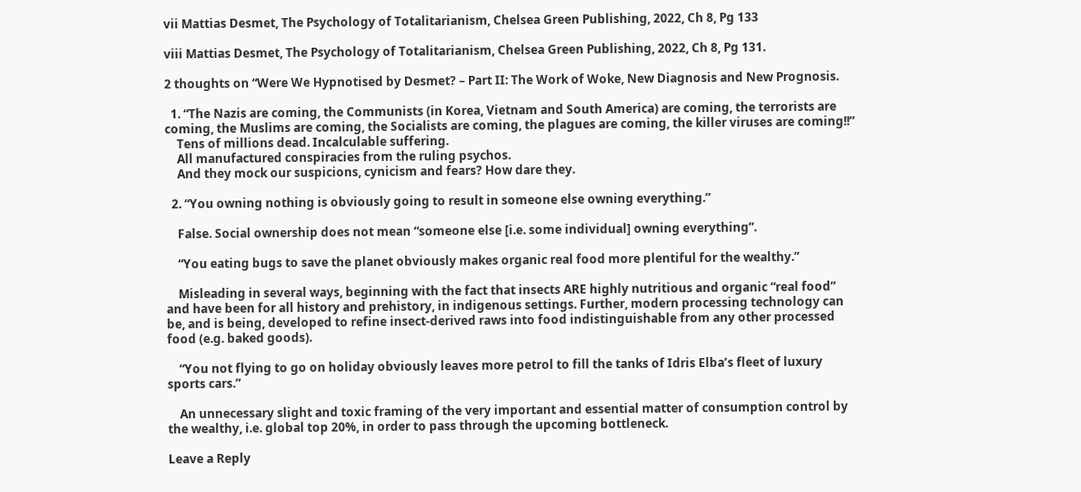vii Mattias Desmet, The Psychology of Totalitarianism, Chelsea Green Publishing, 2022, Ch 8, Pg 133

viii Mattias Desmet, The Psychology of Totalitarianism, Chelsea Green Publishing, 2022, Ch 8, Pg 131.

2 thoughts on “Were We Hypnotised by Desmet? – Part II: The Work of Woke, New Diagnosis and New Prognosis.

  1. “The Nazis are coming, the Communists (in Korea, Vietnam and South America) are coming, the terrorists are coming, the Muslims are coming, the Socialists are coming, the plagues are coming, the killer viruses are coming!!”
    Tens of millions dead. Incalculable suffering.
    All manufactured conspiracies from the ruling psychos.
    And they mock our suspicions, cynicism and fears? How dare they.

  2. “You owning nothing is obviously going to result in someone else owning everything.”

    False. Social ownership does not mean “someone else [i.e. some individual] owning everything”.

    “You eating bugs to save the planet obviously makes organic real food more plentiful for the wealthy.”

    Misleading in several ways, beginning with the fact that insects ARE highly nutritious and organic “real food” and have been for all history and prehistory, in indigenous settings. Further, modern processing technology can be, and is being, developed to refine insect-derived raws into food indistinguishable from any other processed food (e.g. baked goods).

    “You not flying to go on holiday obviously leaves more petrol to fill the tanks of Idris Elba’s fleet of luxury sports cars.”

    An unnecessary slight and toxic framing of the very important and essential matter of consumption control by the wealthy, i.e. global top 20%, in order to pass through the upcoming bottleneck.

Leave a Reply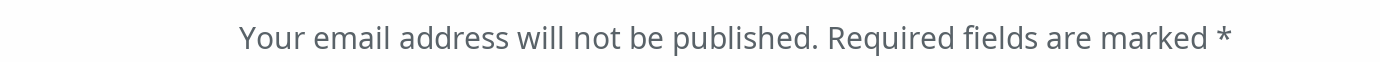Your email address will not be published. Required fields are marked *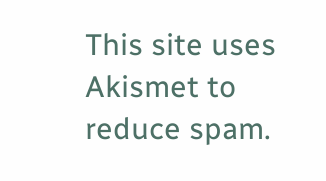This site uses Akismet to reduce spam.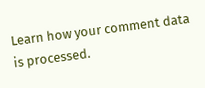Learn how your comment data is processed.